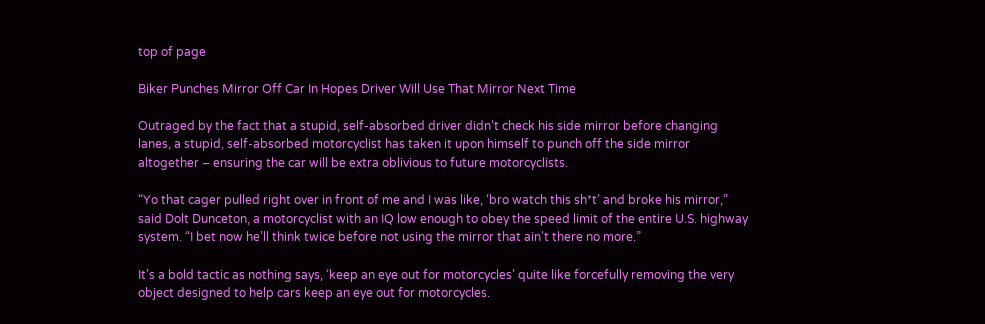top of page

Biker Punches Mirror Off Car In Hopes Driver Will Use That Mirror Next Time

Outraged by the fact that a stupid, self-absorbed driver didn’t check his side mirror before changing lanes, a stupid, self-absorbed motorcyclist has taken it upon himself to punch off the side mirror altogether – ensuring the car will be extra oblivious to future motorcyclists.

“Yo that cager pulled right over in front of me and I was like, ‘bro watch this sh*t’ and broke his mirror,” said Dolt Dunceton, a motorcyclist with an IQ low enough to obey the speed limit of the entire U.S. highway system. “I bet now he’ll think twice before not using the mirror that ain't there no more.”

It’s a bold tactic as nothing says, ‘keep an eye out for motorcycles’ quite like forcefully removing the very object designed to help cars keep an eye out for motorcycles.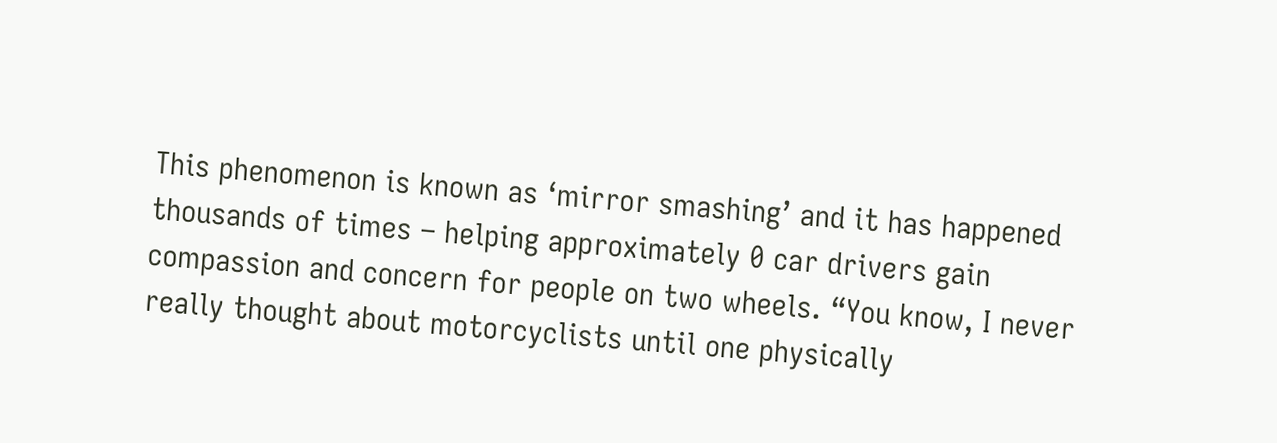This phenomenon is known as ‘mirror smashing’ and it has happened thousands of times – helping approximately 0 car drivers gain compassion and concern for people on two wheels. “You know, I never really thought about motorcyclists until one physically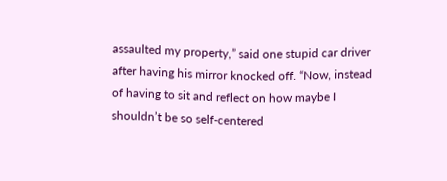assaulted my property,” said one stupid car driver after having his mirror knocked off. “Now, instead of having to sit and reflect on how maybe I shouldn’t be so self-centered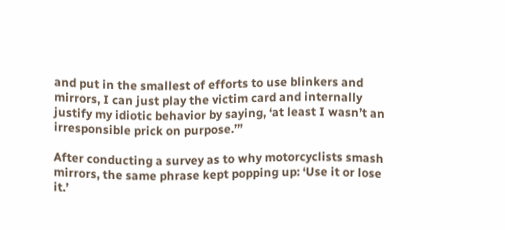and put in the smallest of efforts to use blinkers and mirrors, I can just play the victim card and internally justify my idiotic behavior by saying, ‘at least I wasn’t an irresponsible prick on purpose.’”

After conducting a survey as to why motorcyclists smash mirrors, the same phrase kept popping up: ‘Use it or lose it.’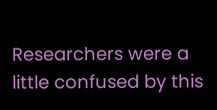Researchers were a little confused by this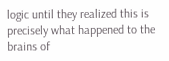logic until they realized this is precisely what happened to the brains of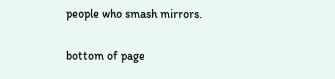people who smash mirrors.

bottom of page